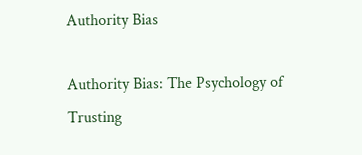Authority Bias

Authority Bias: The Psychology of Trusting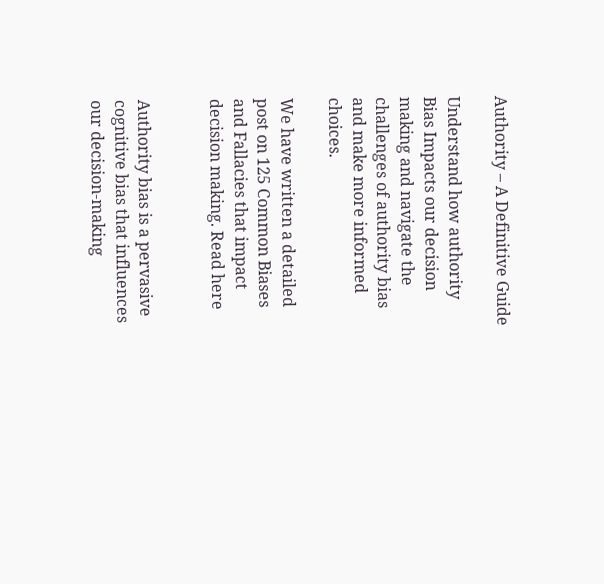Authority – A Definitive Guide

Understand how authority Bias Impacts our decision making and navigate the challenges of authority bias and make more informed choices.

We have written a detailed post on 125 Common Biases and Fallacies that impact decision making. Read here


Authority bias is a pervasive cognitive bias that influences our decision-making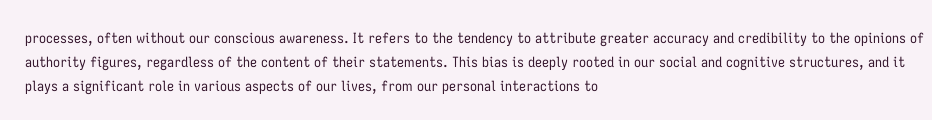processes, often without our conscious awareness. It refers to the tendency to attribute greater accuracy and credibility to the opinions of authority figures, regardless of the content of their statements. This bias is deeply rooted in our social and cognitive structures, and it plays a significant role in various aspects of our lives, from our personal interactions to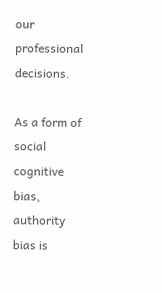our professional decisions.

As a form of social cognitive bias, authority bias is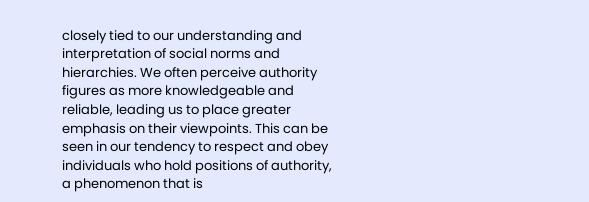closely tied to our understanding and interpretation of social norms and hierarchies. We often perceive authority figures as more knowledgeable and reliable, leading us to place greater emphasis on their viewpoints. This can be seen in our tendency to respect and obey individuals who hold positions of authority, a phenomenon that is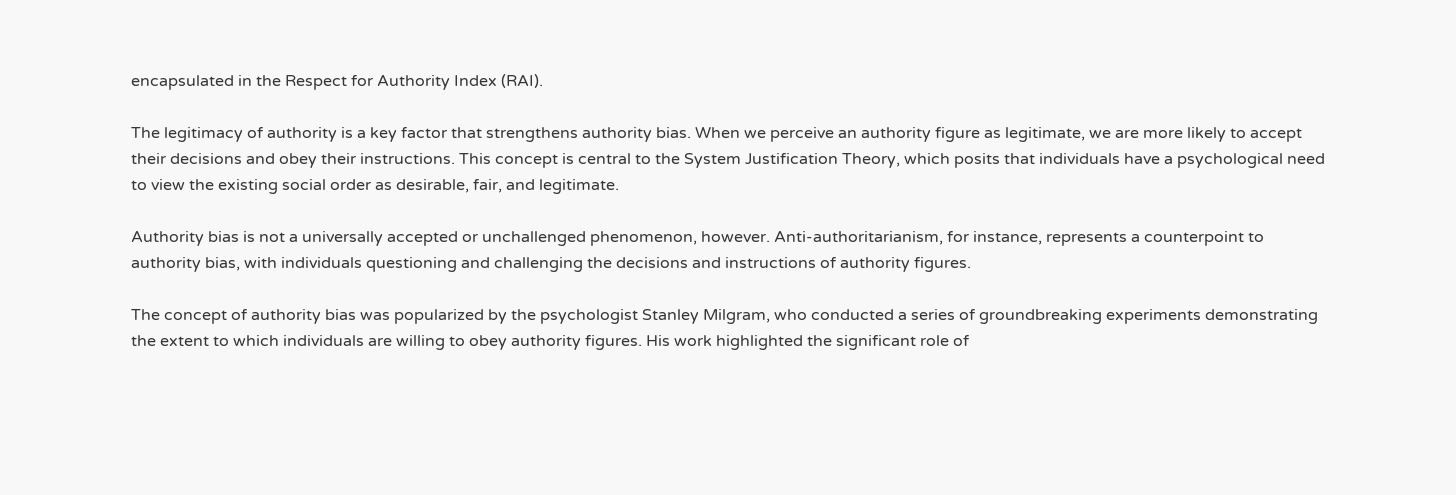encapsulated in the Respect for Authority Index (RAI).

The legitimacy of authority is a key factor that strengthens authority bias. When we perceive an authority figure as legitimate, we are more likely to accept their decisions and obey their instructions. This concept is central to the System Justification Theory, which posits that individuals have a psychological need to view the existing social order as desirable, fair, and legitimate.

Authority bias is not a universally accepted or unchallenged phenomenon, however. Anti-authoritarianism, for instance, represents a counterpoint to authority bias, with individuals questioning and challenging the decisions and instructions of authority figures.

The concept of authority bias was popularized by the psychologist Stanley Milgram, who conducted a series of groundbreaking experiments demonstrating the extent to which individuals are willing to obey authority figures. His work highlighted the significant role of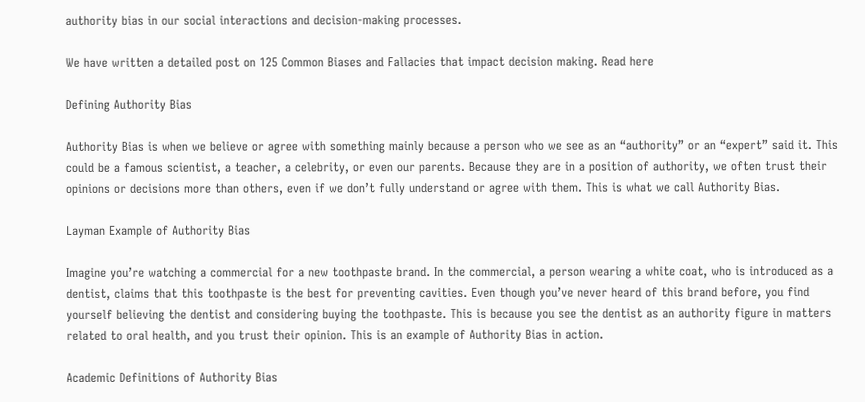authority bias in our social interactions and decision-making processes.

We have written a detailed post on 125 Common Biases and Fallacies that impact decision making. Read here

Defining Authority Bias

Authority Bias is when we believe or agree with something mainly because a person who we see as an “authority” or an “expert” said it. This could be a famous scientist, a teacher, a celebrity, or even our parents. Because they are in a position of authority, we often trust their opinions or decisions more than others, even if we don’t fully understand or agree with them. This is what we call Authority Bias.

Layman Example of Authority Bias

Imagine you’re watching a commercial for a new toothpaste brand. In the commercial, a person wearing a white coat, who is introduced as a dentist, claims that this toothpaste is the best for preventing cavities. Even though you’ve never heard of this brand before, you find yourself believing the dentist and considering buying the toothpaste. This is because you see the dentist as an authority figure in matters related to oral health, and you trust their opinion. This is an example of Authority Bias in action.

Academic Definitions of Authority Bias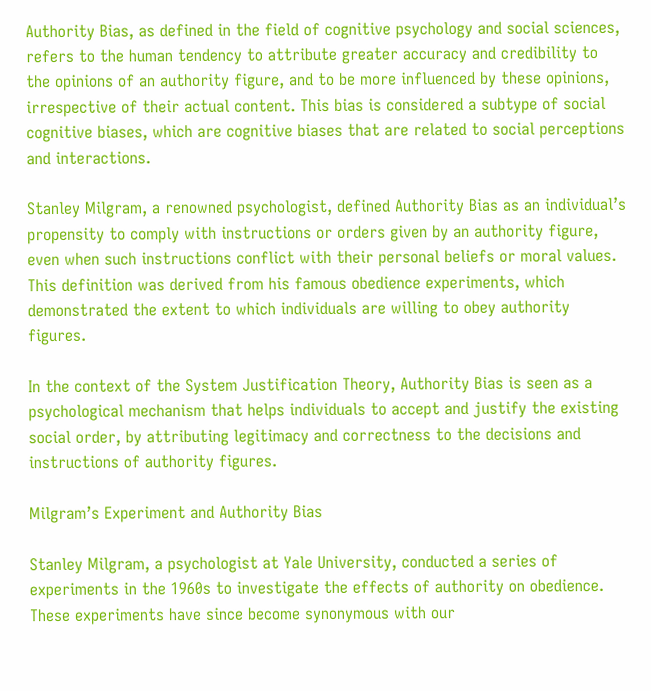Authority Bias, as defined in the field of cognitive psychology and social sciences, refers to the human tendency to attribute greater accuracy and credibility to the opinions of an authority figure, and to be more influenced by these opinions, irrespective of their actual content. This bias is considered a subtype of social cognitive biases, which are cognitive biases that are related to social perceptions and interactions.

Stanley Milgram, a renowned psychologist, defined Authority Bias as an individual’s propensity to comply with instructions or orders given by an authority figure, even when such instructions conflict with their personal beliefs or moral values. This definition was derived from his famous obedience experiments, which demonstrated the extent to which individuals are willing to obey authority figures.

In the context of the System Justification Theory, Authority Bias is seen as a psychological mechanism that helps individuals to accept and justify the existing social order, by attributing legitimacy and correctness to the decisions and instructions of authority figures.

Milgram’s Experiment and Authority Bias

Stanley Milgram, a psychologist at Yale University, conducted a series of experiments in the 1960s to investigate the effects of authority on obedience. These experiments have since become synonymous with our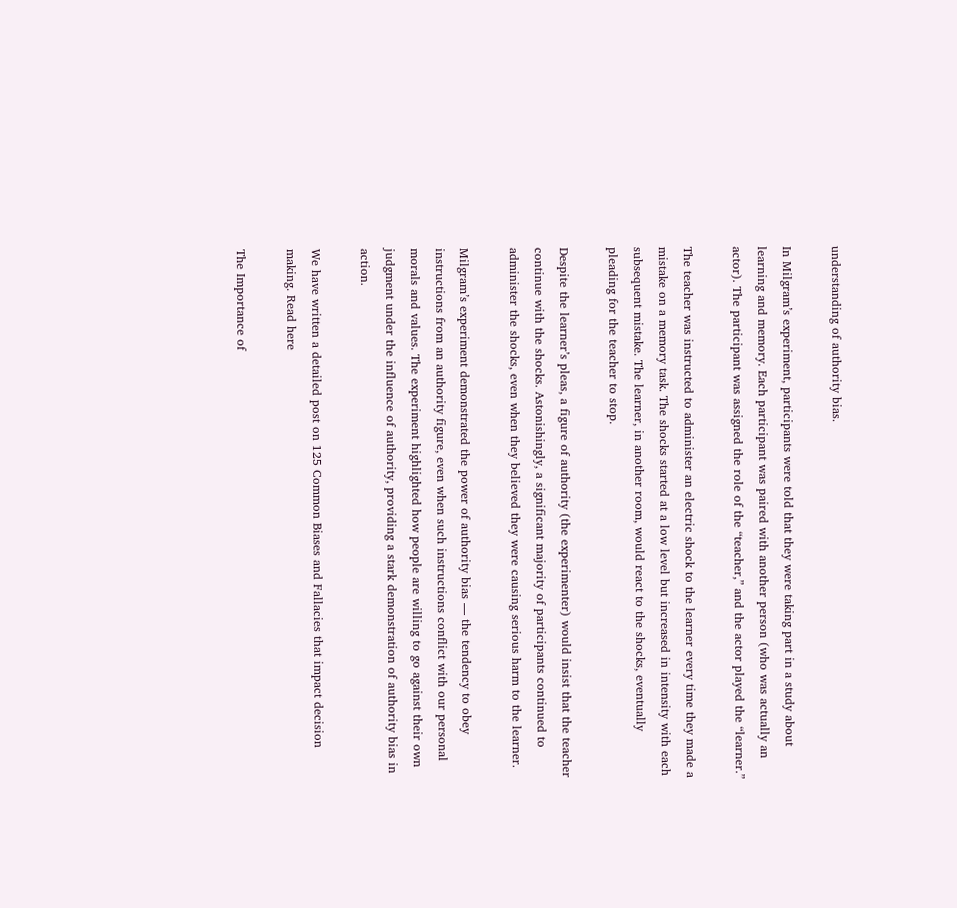understanding of authority bias.

In Milgram’s experiment, participants were told that they were taking part in a study about learning and memory. Each participant was paired with another person (who was actually an actor). The participant was assigned the role of the “teacher,” and the actor played the “learner.”

The teacher was instructed to administer an electric shock to the learner every time they made a mistake on a memory task. The shocks started at a low level but increased in intensity with each subsequent mistake. The learner, in another room, would react to the shocks, eventually pleading for the teacher to stop.

Despite the learner’s pleas, a figure of authority (the experimenter) would insist that the teacher continue with the shocks. Astonishingly, a significant majority of participants continued to administer the shocks, even when they believed they were causing serious harm to the learner.

Milgram’s experiment demonstrated the power of authority bias — the tendency to obey instructions from an authority figure, even when such instructions conflict with our personal morals and values. The experiment highlighted how people are willing to go against their own judgment under the influence of authority, providing a stark demonstration of authority bias in action.

We have written a detailed post on 125 Common Biases and Fallacies that impact decision making. Read here

The Importance of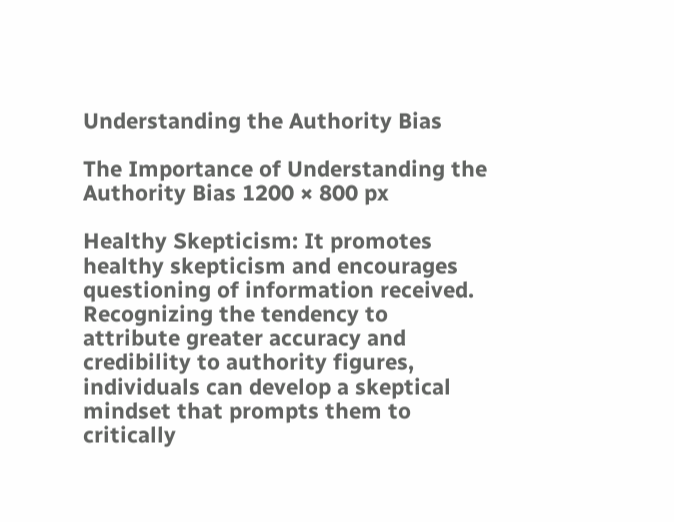Understanding the Authority Bias

The Importance of Understanding the Authority Bias 1200 × 800 px

Healthy Skepticism: It promotes healthy skepticism and encourages questioning of information received. Recognizing the tendency to attribute greater accuracy and credibility to authority figures, individuals can develop a skeptical mindset that prompts them to critically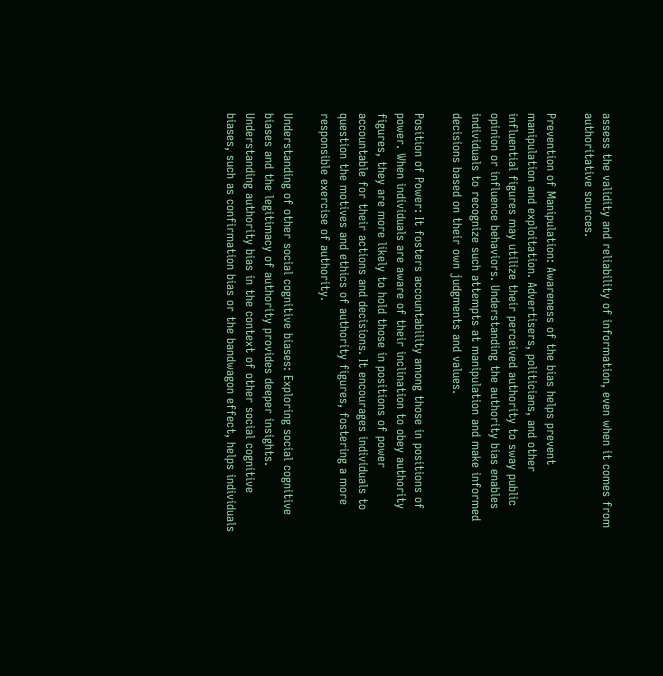assess the validity and reliability of information, even when it comes from authoritative sources.

Prevention of Manipulation: Awareness of the bias helps prevent manipulation and exploitation. Advertisers, politicians, and other influential figures may utilize their perceived authority to sway public opinion or influence behaviors. Understanding the authority bias enables individuals to recognize such attempts at manipulation and make informed decisions based on their own judgments and values.

Position of Power: It fosters accountability among those in positions of power. When individuals are aware of their inclination to obey authority figures, they are more likely to hold those in positions of power accountable for their actions and decisions. It encourages individuals to question the motives and ethics of authority figures, fostering a more responsible exercise of authority.

Understanding of other social cognitive biases: Exploring social cognitive biases and the legitimacy of authority provides deeper insights. Understanding authority bias in the context of other social cognitive biases, such as confirmation bias or the bandwagon effect, helps individuals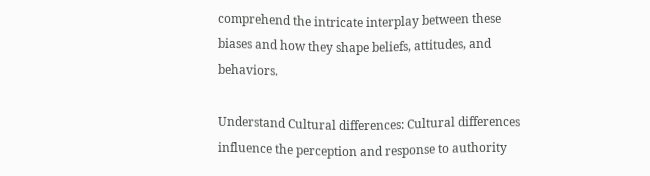comprehend the intricate interplay between these biases and how they shape beliefs, attitudes, and behaviors.

Understand Cultural differences: Cultural differences influence the perception and response to authority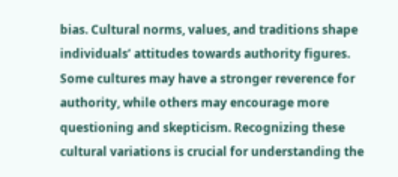bias. Cultural norms, values, and traditions shape individuals’ attitudes towards authority figures. Some cultures may have a stronger reverence for authority, while others may encourage more questioning and skepticism. Recognizing these cultural variations is crucial for understanding the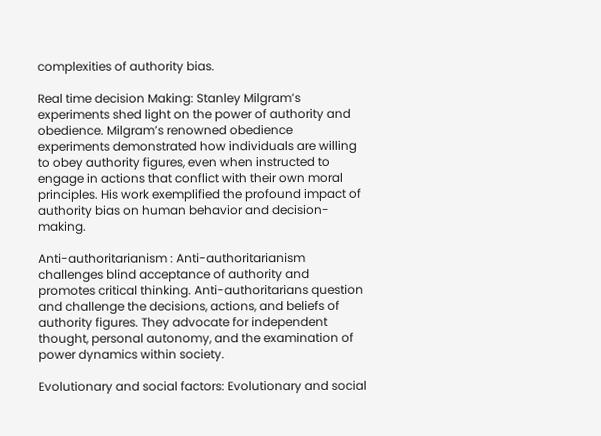complexities of authority bias.

Real time decision Making: Stanley Milgram’s experiments shed light on the power of authority and obedience. Milgram’s renowned obedience experiments demonstrated how individuals are willing to obey authority figures, even when instructed to engage in actions that conflict with their own moral principles. His work exemplified the profound impact of authority bias on human behavior and decision-making.

Anti-authoritarianism : Anti-authoritarianism challenges blind acceptance of authority and promotes critical thinking. Anti-authoritarians question and challenge the decisions, actions, and beliefs of authority figures. They advocate for independent thought, personal autonomy, and the examination of power dynamics within society.

Evolutionary and social factors: Evolutionary and social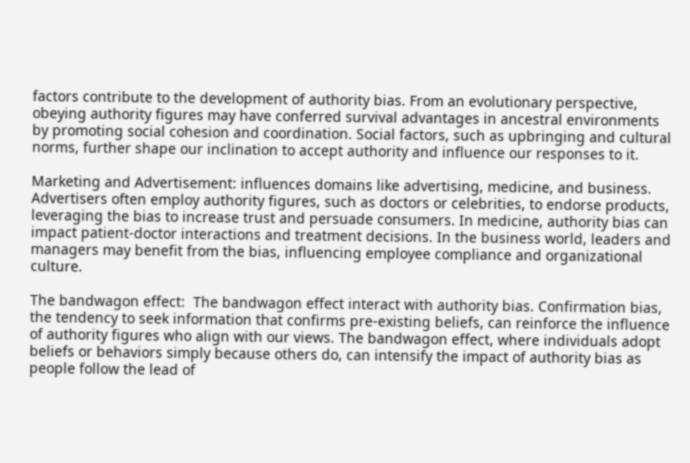factors contribute to the development of authority bias. From an evolutionary perspective, obeying authority figures may have conferred survival advantages in ancestral environments by promoting social cohesion and coordination. Social factors, such as upbringing and cultural norms, further shape our inclination to accept authority and influence our responses to it.

Marketing and Advertisement: influences domains like advertising, medicine, and business. Advertisers often employ authority figures, such as doctors or celebrities, to endorse products, leveraging the bias to increase trust and persuade consumers. In medicine, authority bias can impact patient-doctor interactions and treatment decisions. In the business world, leaders and managers may benefit from the bias, influencing employee compliance and organizational culture.

The bandwagon effect:  The bandwagon effect interact with authority bias. Confirmation bias, the tendency to seek information that confirms pre-existing beliefs, can reinforce the influence of authority figures who align with our views. The bandwagon effect, where individuals adopt beliefs or behaviors simply because others do, can intensify the impact of authority bias as people follow the lead of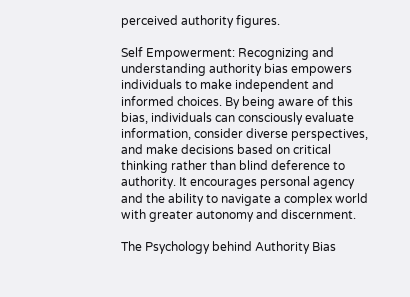perceived authority figures.

Self Empowerment: Recognizing and understanding authority bias empowers individuals to make independent and informed choices. By being aware of this bias, individuals can consciously evaluate information, consider diverse perspectives, and make decisions based on critical thinking rather than blind deference to authority. It encourages personal agency and the ability to navigate a complex world with greater autonomy and discernment.

The Psychology behind Authority Bias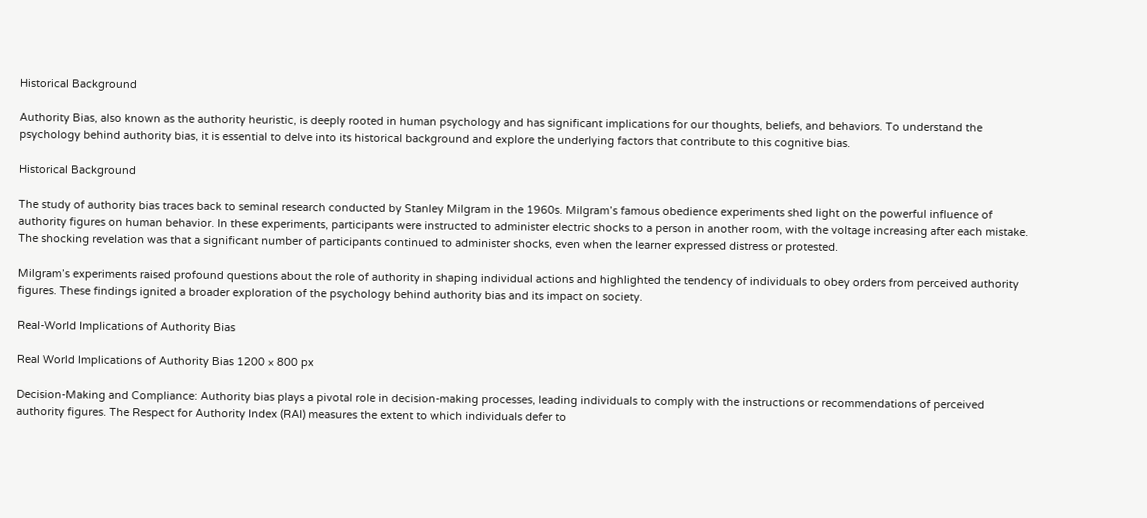Historical Background

Authority Bias, also known as the authority heuristic, is deeply rooted in human psychology and has significant implications for our thoughts, beliefs, and behaviors. To understand the psychology behind authority bias, it is essential to delve into its historical background and explore the underlying factors that contribute to this cognitive bias.

Historical Background

The study of authority bias traces back to seminal research conducted by Stanley Milgram in the 1960s. Milgram’s famous obedience experiments shed light on the powerful influence of authority figures on human behavior. In these experiments, participants were instructed to administer electric shocks to a person in another room, with the voltage increasing after each mistake. The shocking revelation was that a significant number of participants continued to administer shocks, even when the learner expressed distress or protested.

Milgram’s experiments raised profound questions about the role of authority in shaping individual actions and highlighted the tendency of individuals to obey orders from perceived authority figures. These findings ignited a broader exploration of the psychology behind authority bias and its impact on society.

Real-World Implications of Authority Bias

Real World Implications of Authority Bias 1200 × 800 px

Decision-Making and Compliance: Authority bias plays a pivotal role in decision-making processes, leading individuals to comply with the instructions or recommendations of perceived authority figures. The Respect for Authority Index (RAI) measures the extent to which individuals defer to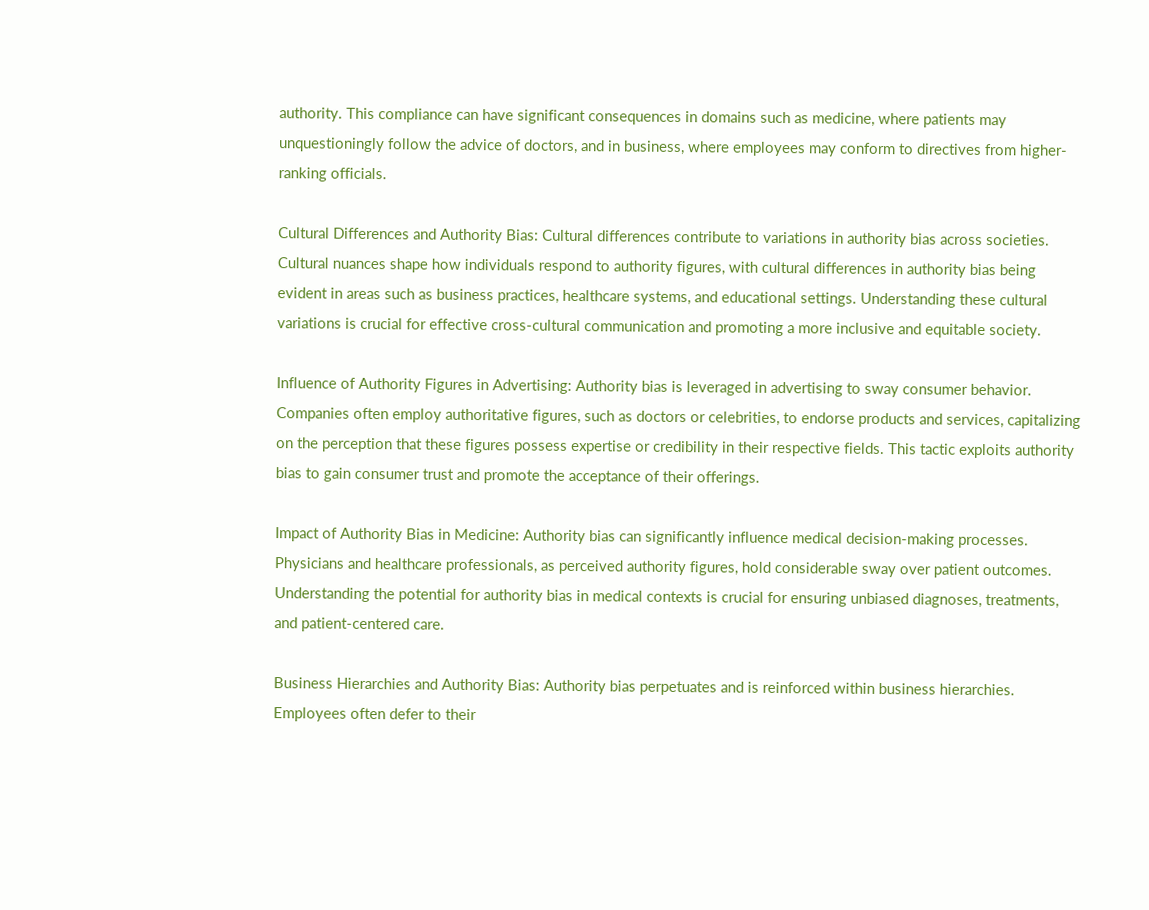authority. This compliance can have significant consequences in domains such as medicine, where patients may unquestioningly follow the advice of doctors, and in business, where employees may conform to directives from higher-ranking officials.

Cultural Differences and Authority Bias: Cultural differences contribute to variations in authority bias across societies. Cultural nuances shape how individuals respond to authority figures, with cultural differences in authority bias being evident in areas such as business practices, healthcare systems, and educational settings. Understanding these cultural variations is crucial for effective cross-cultural communication and promoting a more inclusive and equitable society.

Influence of Authority Figures in Advertising: Authority bias is leveraged in advertising to sway consumer behavior. Companies often employ authoritative figures, such as doctors or celebrities, to endorse products and services, capitalizing on the perception that these figures possess expertise or credibility in their respective fields. This tactic exploits authority bias to gain consumer trust and promote the acceptance of their offerings.

Impact of Authority Bias in Medicine: Authority bias can significantly influence medical decision-making processes. Physicians and healthcare professionals, as perceived authority figures, hold considerable sway over patient outcomes. Understanding the potential for authority bias in medical contexts is crucial for ensuring unbiased diagnoses, treatments, and patient-centered care.

Business Hierarchies and Authority Bias: Authority bias perpetuates and is reinforced within business hierarchies. Employees often defer to their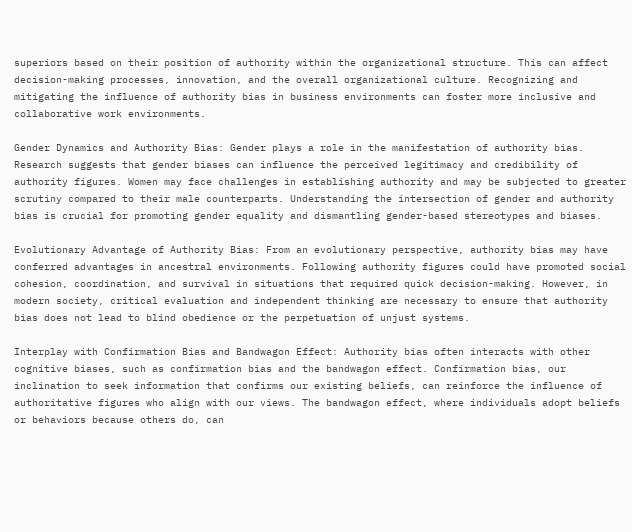superiors based on their position of authority within the organizational structure. This can affect decision-making processes, innovation, and the overall organizational culture. Recognizing and mitigating the influence of authority bias in business environments can foster more inclusive and collaborative work environments.

Gender Dynamics and Authority Bias: Gender plays a role in the manifestation of authority bias. Research suggests that gender biases can influence the perceived legitimacy and credibility of authority figures. Women may face challenges in establishing authority and may be subjected to greater scrutiny compared to their male counterparts. Understanding the intersection of gender and authority bias is crucial for promoting gender equality and dismantling gender-based stereotypes and biases.

Evolutionary Advantage of Authority Bias: From an evolutionary perspective, authority bias may have conferred advantages in ancestral environments. Following authority figures could have promoted social cohesion, coordination, and survival in situations that required quick decision-making. However, in modern society, critical evaluation and independent thinking are necessary to ensure that authority bias does not lead to blind obedience or the perpetuation of unjust systems.

Interplay with Confirmation Bias and Bandwagon Effect: Authority bias often interacts with other cognitive biases, such as confirmation bias and the bandwagon effect. Confirmation bias, our inclination to seek information that confirms our existing beliefs, can reinforce the influence of authoritative figures who align with our views. The bandwagon effect, where individuals adopt beliefs or behaviors because others do, can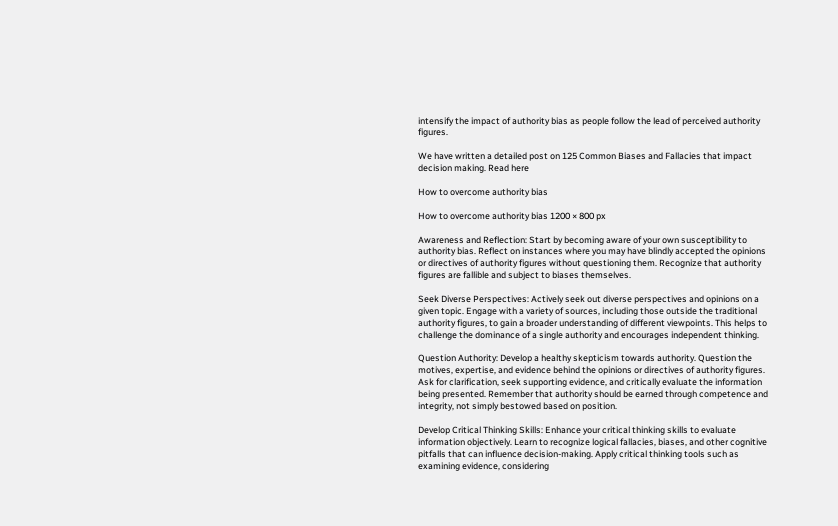intensify the impact of authority bias as people follow the lead of perceived authority figures.

We have written a detailed post on 125 Common Biases and Fallacies that impact decision making. Read here

How to overcome authority bias

How to overcome authority bias 1200 × 800 px

Awareness and Reflection: Start by becoming aware of your own susceptibility to authority bias. Reflect on instances where you may have blindly accepted the opinions or directives of authority figures without questioning them. Recognize that authority figures are fallible and subject to biases themselves.

Seek Diverse Perspectives: Actively seek out diverse perspectives and opinions on a given topic. Engage with a variety of sources, including those outside the traditional authority figures, to gain a broader understanding of different viewpoints. This helps to challenge the dominance of a single authority and encourages independent thinking.

Question Authority: Develop a healthy skepticism towards authority. Question the motives, expertise, and evidence behind the opinions or directives of authority figures. Ask for clarification, seek supporting evidence, and critically evaluate the information being presented. Remember that authority should be earned through competence and integrity, not simply bestowed based on position.

Develop Critical Thinking Skills: Enhance your critical thinking skills to evaluate information objectively. Learn to recognize logical fallacies, biases, and other cognitive pitfalls that can influence decision-making. Apply critical thinking tools such as examining evidence, considering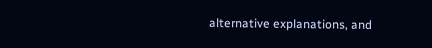alternative explanations, and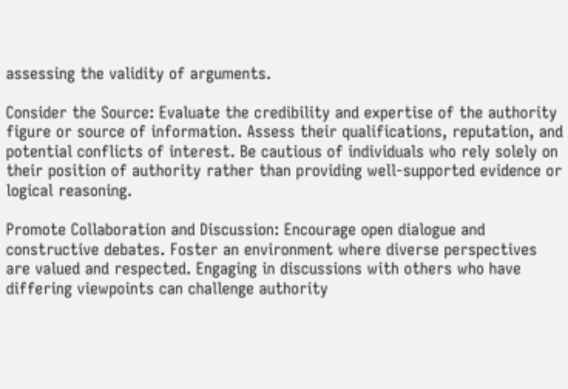assessing the validity of arguments.

Consider the Source: Evaluate the credibility and expertise of the authority figure or source of information. Assess their qualifications, reputation, and potential conflicts of interest. Be cautious of individuals who rely solely on their position of authority rather than providing well-supported evidence or logical reasoning.

Promote Collaboration and Discussion: Encourage open dialogue and constructive debates. Foster an environment where diverse perspectives are valued and respected. Engaging in discussions with others who have differing viewpoints can challenge authority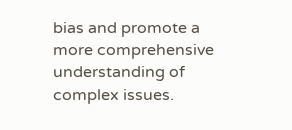bias and promote a more comprehensive understanding of complex issues.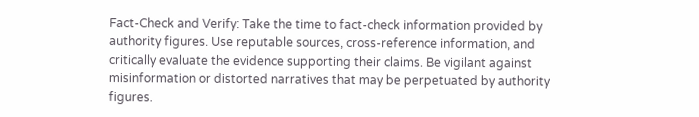Fact-Check and Verify: Take the time to fact-check information provided by authority figures. Use reputable sources, cross-reference information, and critically evaluate the evidence supporting their claims. Be vigilant against misinformation or distorted narratives that may be perpetuated by authority figures.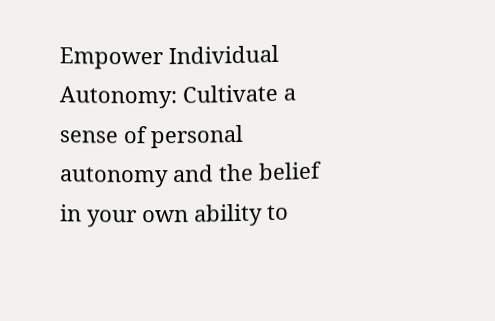Empower Individual Autonomy: Cultivate a sense of personal autonomy and the belief in your own ability to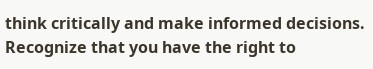think critically and make informed decisions. Recognize that you have the right to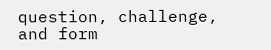question, challenge, and form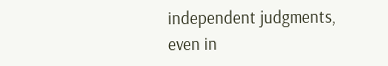independent judgments, even in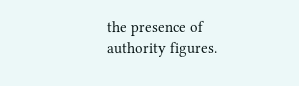the presence of authority figures.